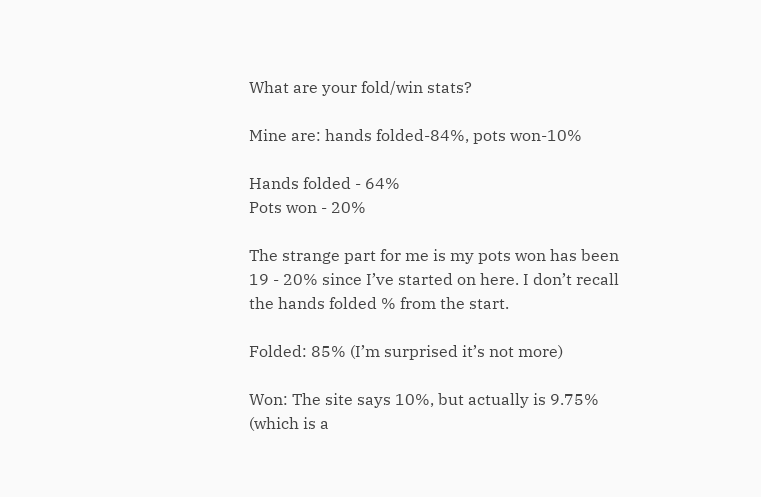What are your fold/win stats?

Mine are: hands folded-84%, pots won-10%

Hands folded - 64%
Pots won - 20%

The strange part for me is my pots won has been 19 - 20% since I’ve started on here. I don’t recall the hands folded % from the start.

Folded: 85% (I’m surprised it’s not more)

Won: The site says 10%, but actually is 9.75% (which is a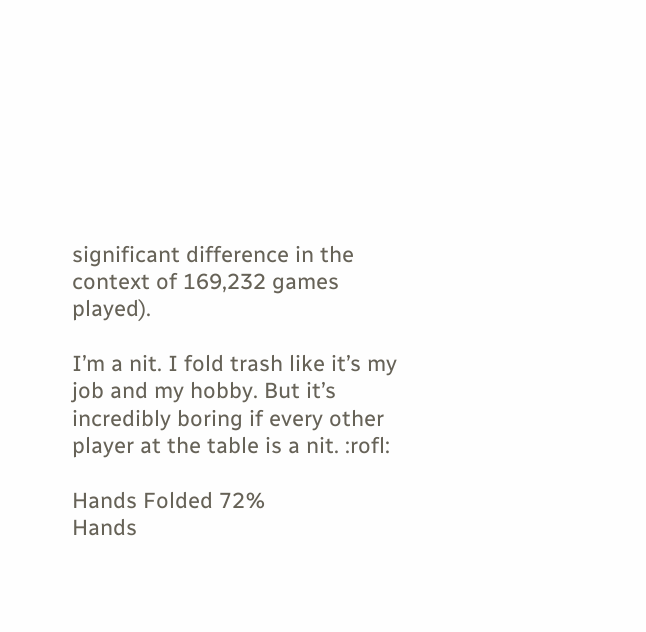significant difference in the context of 169,232 games played).

I’m a nit. I fold trash like it’s my job and my hobby. But it’s incredibly boring if every other player at the table is a nit. :rofl:

Hands Folded 72%
Hands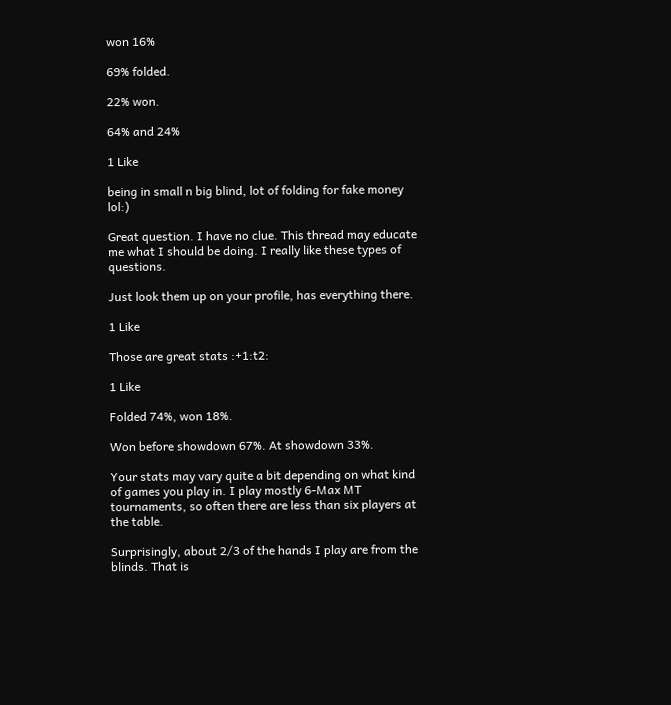won 16%

69% folded.

22% won.

64% and 24%

1 Like

being in small n big blind, lot of folding for fake money lol:)

Great question. I have no clue. This thread may educate me what I should be doing. I really like these types of questions.

Just look them up on your profile, has everything there.

1 Like

Those are great stats :+1:t2:

1 Like

Folded 74%, won 18%.

Won before showdown 67%. At showdown 33%.

Your stats may vary quite a bit depending on what kind of games you play in. I play mostly 6-Max MT tournaments, so often there are less than six players at the table.

Surprisingly, about 2/3 of the hands I play are from the blinds. That is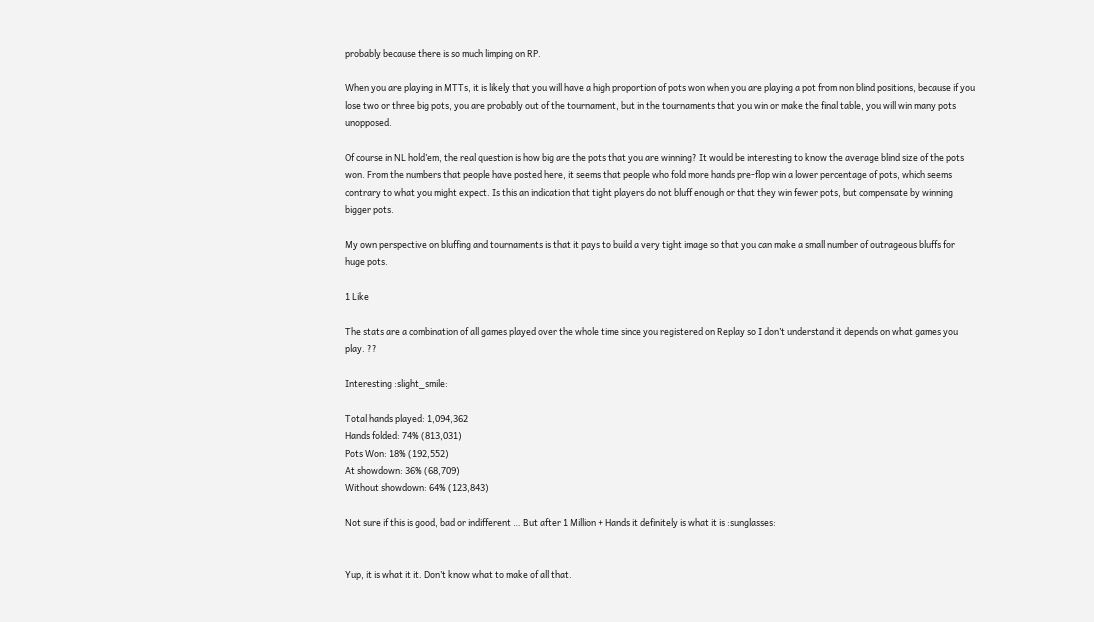probably because there is so much limping on RP.

When you are playing in MTTs, it is likely that you will have a high proportion of pots won when you are playing a pot from non blind positions, because if you lose two or three big pots, you are probably out of the tournament, but in the tournaments that you win or make the final table, you will win many pots unopposed.

Of course in NL hold’em, the real question is how big are the pots that you are winning? It would be interesting to know the average blind size of the pots won. From the numbers that people have posted here, it seems that people who fold more hands pre-flop win a lower percentage of pots, which seems contrary to what you might expect. Is this an indication that tight players do not bluff enough or that they win fewer pots, but compensate by winning bigger pots.

My own perspective on bluffing and tournaments is that it pays to build a very tight image so that you can make a small number of outrageous bluffs for huge pots.

1 Like

The stats are a combination of all games played over the whole time since you registered on Replay so I don’t understand it depends on what games you play. ??

Interesting :slight_smile:

Total hands played: 1,094,362
Hands folded: 74% (813,031)
Pots Won: 18% (192,552)
At showdown: 36% (68,709)
Without showdown: 64% (123,843)

Not sure if this is good, bad or indifferent … But after 1 Million + Hands it definitely is what it is :sunglasses:


Yup, it is what it it. Don’t know what to make of all that.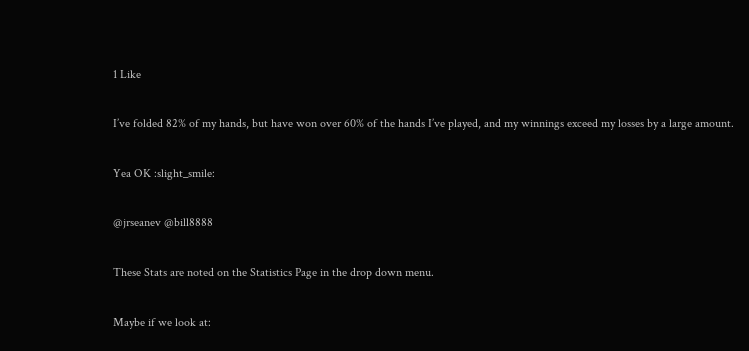1 Like

I’ve folded 82% of my hands, but have won over 60% of the hands I’ve played, and my winnings exceed my losses by a large amount.

Yea OK :slight_smile:

@jrseanev @bill8888

These Stats are noted on the Statistics Page in the drop down menu.

Maybe if we look at: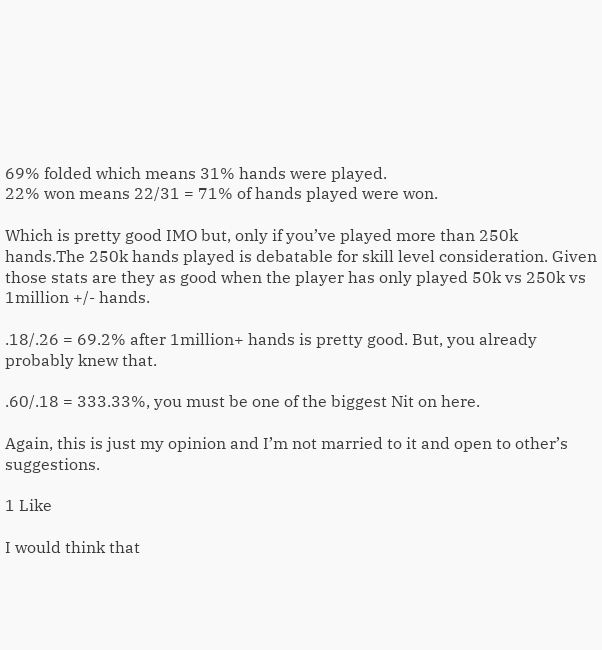69% folded which means 31% hands were played.
22% won means 22/31 = 71% of hands played were won.

Which is pretty good IMO but, only if you’ve played more than 250k hands.The 250k hands played is debatable for skill level consideration. Given those stats are they as good when the player has only played 50k vs 250k vs 1million +/- hands.

.18/.26 = 69.2% after 1million+ hands is pretty good. But, you already probably knew that.

.60/.18 = 333.33%, you must be one of the biggest Nit on here.

Again, this is just my opinion and I’m not married to it and open to other’s suggestions.

1 Like

I would think that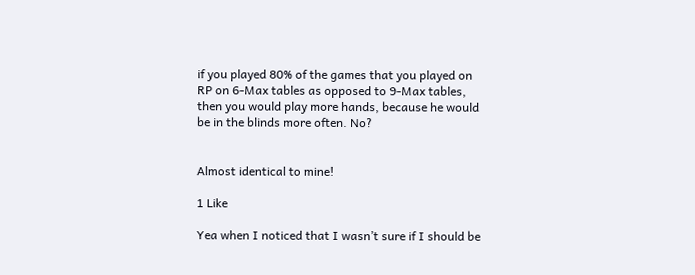if you played 80% of the games that you played on RP on 6-Max tables as opposed to 9-Max tables, then you would play more hands, because he would be in the blinds more often. No?


Almost identical to mine!

1 Like

Yea when I noticed that I wasn’t sure if I should be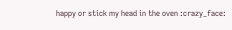happy or stick my head in the oven :crazy_face: